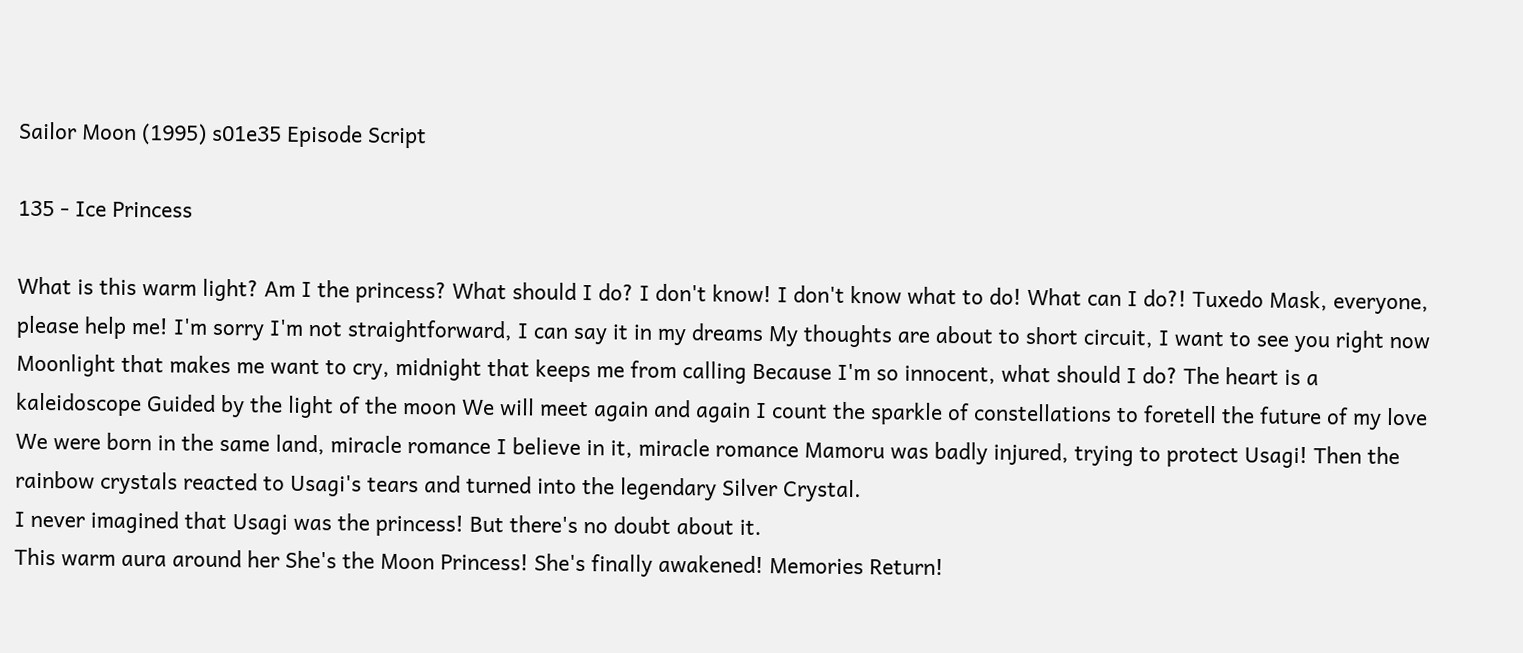Sailor Moon (1995) s01e35 Episode Script

135 - Ice Princess

What is this warm light? Am I the princess? What should I do? I don't know! I don't know what to do! What can I do?! Tuxedo Mask, everyone, please help me! I'm sorry I'm not straightforward, I can say it in my dreams My thoughts are about to short circuit, I want to see you right now Moonlight that makes me want to cry, midnight that keeps me from calling Because I'm so innocent, what should I do? The heart is a kaleidoscope Guided by the light of the moon We will meet again and again I count the sparkle of constellations to foretell the future of my love We were born in the same land, miracle romance I believe in it, miracle romance Mamoru was badly injured, trying to protect Usagi! Then the rainbow crystals reacted to Usagi's tears and turned into the legendary Silver Crystal.
I never imagined that Usagi was the princess! But there's no doubt about it.
This warm aura around her She's the Moon Princess! She's finally awakened! Memories Return!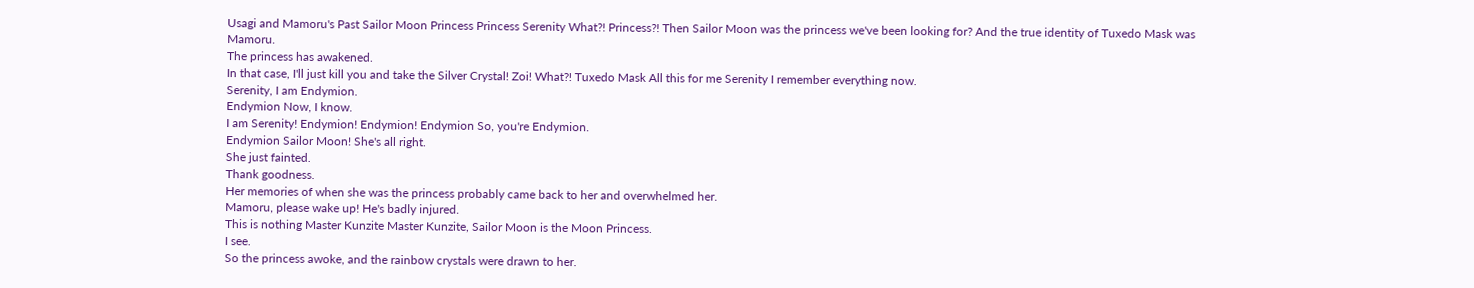Usagi and Mamoru's Past Sailor Moon Princess Princess Serenity What?! Princess?! Then Sailor Moon was the princess we've been looking for? And the true identity of Tuxedo Mask was Mamoru.
The princess has awakened.
In that case, I'll just kill you and take the Silver Crystal! Zoi! What?! Tuxedo Mask All this for me Serenity I remember everything now.
Serenity, I am Endymion.
Endymion Now, I know.
I am Serenity! Endymion! Endymion! Endymion So, you're Endymion.
Endymion Sailor Moon! She's all right.
She just fainted.
Thank goodness.
Her memories of when she was the princess probably came back to her and overwhelmed her.
Mamoru, please wake up! He's badly injured.
This is nothing Master Kunzite Master Kunzite, Sailor Moon is the Moon Princess.
I see.
So the princess awoke, and the rainbow crystals were drawn to her.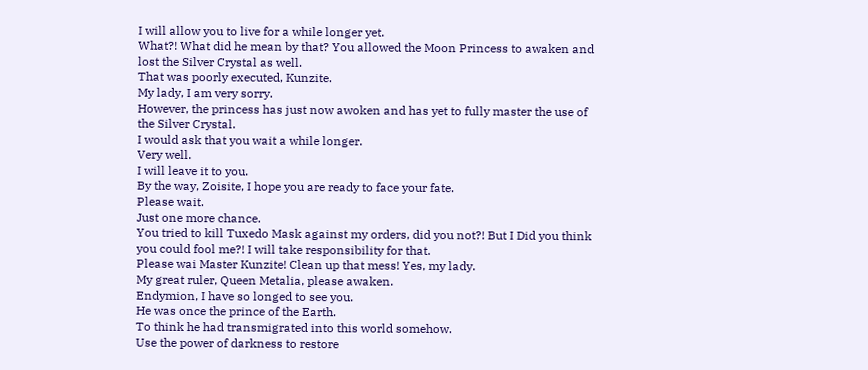I will allow you to live for a while longer yet.
What?! What did he mean by that? You allowed the Moon Princess to awaken and lost the Silver Crystal as well.
That was poorly executed, Kunzite.
My lady, I am very sorry.
However, the princess has just now awoken and has yet to fully master the use of the Silver Crystal.
I would ask that you wait a while longer.
Very well.
I will leave it to you.
By the way, Zoisite, I hope you are ready to face your fate.
Please wait.
Just one more chance.
You tried to kill Tuxedo Mask against my orders, did you not?! But I Did you think you could fool me?! I will take responsibility for that.
Please wai Master Kunzite! Clean up that mess! Yes, my lady.
My great ruler, Queen Metalia, please awaken.
Endymion, I have so longed to see you.
He was once the prince of the Earth.
To think he had transmigrated into this world somehow.
Use the power of darkness to restore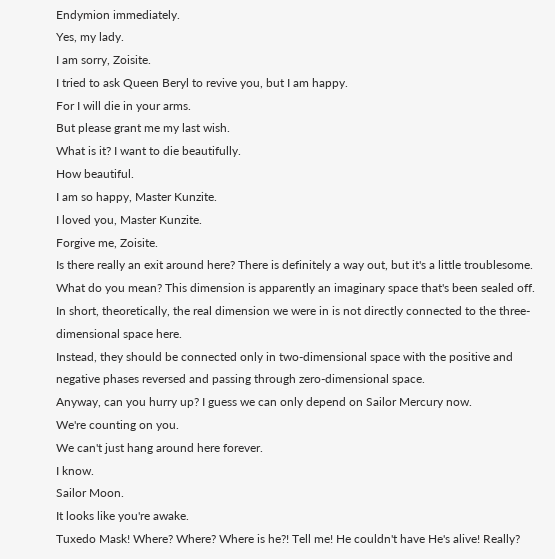Endymion immediately.
Yes, my lady.
I am sorry, Zoisite.
I tried to ask Queen Beryl to revive you, but I am happy.
For I will die in your arms.
But please grant me my last wish.
What is it? I want to die beautifully.
How beautiful.
I am so happy, Master Kunzite.
I loved you, Master Kunzite.
Forgive me, Zoisite.
Is there really an exit around here? There is definitely a way out, but it's a little troublesome.
What do you mean? This dimension is apparently an imaginary space that's been sealed off.
In short, theoretically, the real dimension we were in is not directly connected to the three-dimensional space here.
Instead, they should be connected only in two-dimensional space with the positive and negative phases reversed and passing through zero-dimensional space.
Anyway, can you hurry up? I guess we can only depend on Sailor Mercury now.
We're counting on you.
We can't just hang around here forever.
I know.
Sailor Moon.
It looks like you're awake.
Tuxedo Mask! Where? Where? Where is he?! Tell me! He couldn't have He's alive! Really?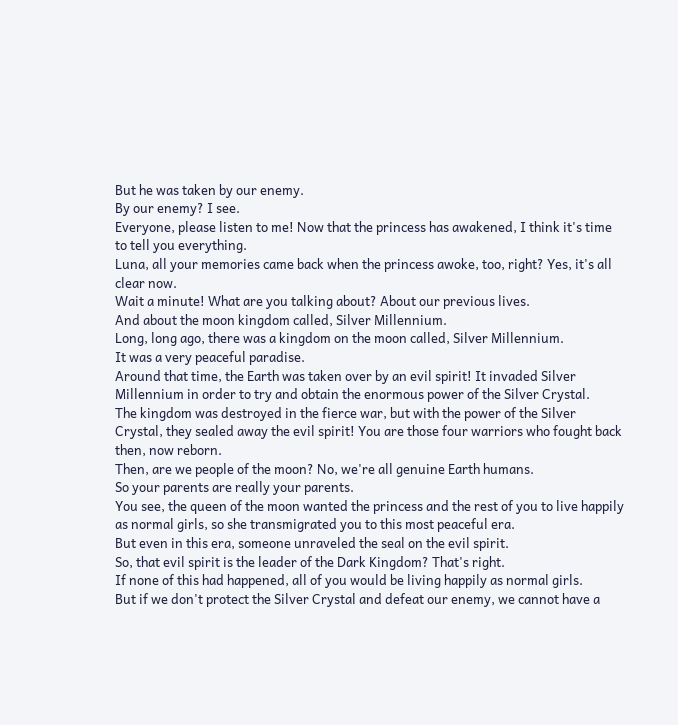But he was taken by our enemy.
By our enemy? I see.
Everyone, please listen to me! Now that the princess has awakened, I think it's time to tell you everything.
Luna, all your memories came back when the princess awoke, too, right? Yes, it's all clear now.
Wait a minute! What are you talking about? About our previous lives.
And about the moon kingdom called, Silver Millennium.
Long, long ago, there was a kingdom on the moon called, Silver Millennium.
It was a very peaceful paradise.
Around that time, the Earth was taken over by an evil spirit! It invaded Silver Millennium in order to try and obtain the enormous power of the Silver Crystal.
The kingdom was destroyed in the fierce war, but with the power of the Silver Crystal, they sealed away the evil spirit! You are those four warriors who fought back then, now reborn.
Then, are we people of the moon? No, we're all genuine Earth humans.
So your parents are really your parents.
You see, the queen of the moon wanted the princess and the rest of you to live happily as normal girls, so she transmigrated you to this most peaceful era.
But even in this era, someone unraveled the seal on the evil spirit.
So, that evil spirit is the leader of the Dark Kingdom? That's right.
If none of this had happened, all of you would be living happily as normal girls.
But if we don't protect the Silver Crystal and defeat our enemy, we cannot have a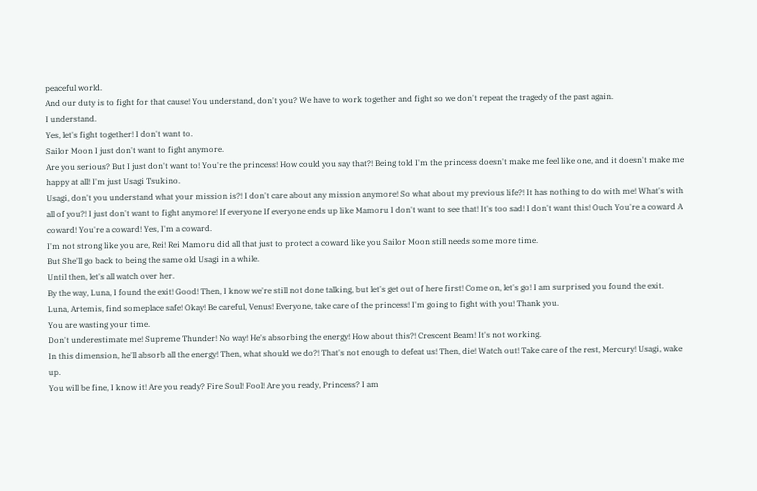peaceful world.
And our duty is to fight for that cause! You understand, don't you? We have to work together and fight so we don't repeat the tragedy of the past again.
I understand.
Yes, let's fight together! I don't want to.
Sailor Moon I just don't want to fight anymore.
Are you serious? But I just don't want to! You're the princess! How could you say that?! Being told I'm the princess doesn't make me feel like one, and it doesn't make me happy at all! I'm just Usagi Tsukino.
Usagi, don't you understand what your mission is?! I don't care about any mission anymore! So what about my previous life?! It has nothing to do with me! What's with all of you?! I just don't want to fight anymore! If everyone If everyone ends up like Mamoru I don't want to see that! It's too sad! I don't want this! Ouch You're a coward A coward! You're a coward! Yes, I'm a coward.
I'm not strong like you are, Rei! Rei Mamoru did all that just to protect a coward like you Sailor Moon still needs some more time.
But She'll go back to being the same old Usagi in a while.
Until then, let's all watch over her.
By the way, Luna, I found the exit! Good! Then, I know we're still not done talking, but let's get out of here first! Come on, let's go! I am surprised you found the exit.
Luna, Artemis, find someplace safe! Okay! Be careful, Venus! Everyone, take care of the princess! I'm going to fight with you! Thank you.
You are wasting your time.
Don't underestimate me! Supreme Thunder! No way! He's absorbing the energy! How about this?! Crescent Beam! It's not working.
In this dimension, he'll absorb all the energy! Then, what should we do?! That's not enough to defeat us! Then, die! Watch out! Take care of the rest, Mercury! Usagi, wake up.
You will be fine, I know it! Are you ready? Fire Soul! Fool! Are you ready, Princess? I am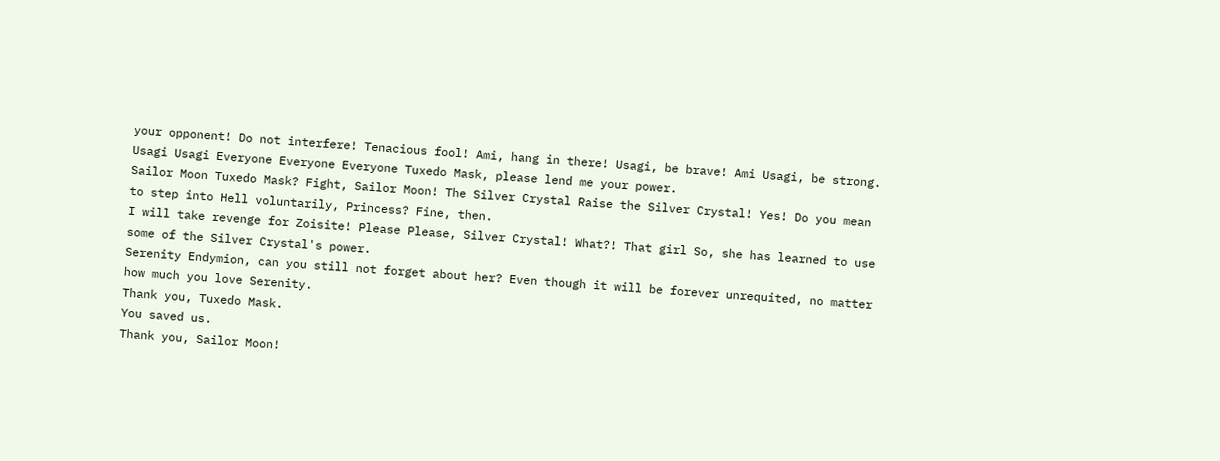your opponent! Do not interfere! Tenacious fool! Ami, hang in there! Usagi, be brave! Ami Usagi, be strong.
Usagi Usagi Everyone Everyone Everyone Tuxedo Mask, please lend me your power.
Sailor Moon Tuxedo Mask? Fight, Sailor Moon! The Silver Crystal Raise the Silver Crystal! Yes! Do you mean to step into Hell voluntarily, Princess? Fine, then.
I will take revenge for Zoisite! Please Please, Silver Crystal! What?! That girl So, she has learned to use some of the Silver Crystal's power.
Serenity Endymion, can you still not forget about her? Even though it will be forever unrequited, no matter how much you love Serenity.
Thank you, Tuxedo Mask.
You saved us.
Thank you, Sailor Moon!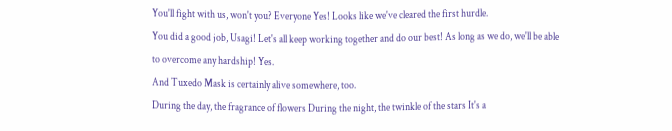You'll fight with us, won't you? Everyone Yes! Looks like we've cleared the first hurdle.
You did a good job, Usagi! Let's all keep working together and do our best! As long as we do, we'll be able to overcome any hardship! Yes.
And Tuxedo Mask is certainly alive somewhere, too.
During the day, the fragrance of flowers During the night, the twinkle of the stars It's a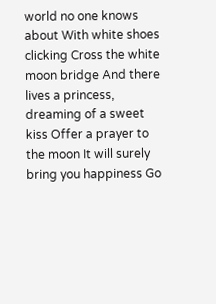world no one knows about With white shoes clicking Cross the white moon bridge And there lives a princess, dreaming of a sweet kiss Offer a prayer to the moon It will surely bring you happiness Go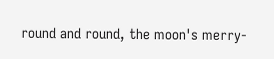round and round, the moon's merry-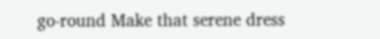go-round Make that serene dress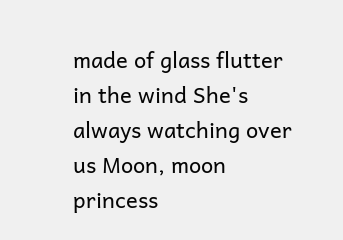made of glass flutter in the wind She's always watching over us Moon, moon princess